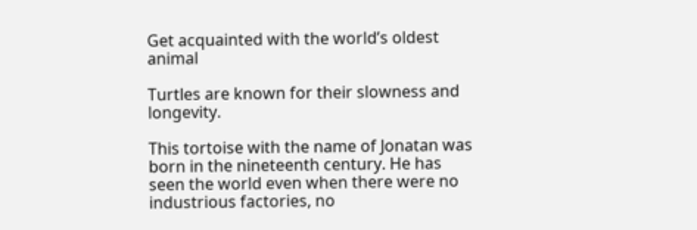Get acquainted with the world’s oldest animal

Turtles are known for their slowness and longevity.

This tortoise with the name of Jonatan was born in the nineteenth century. He has seen the world even when there were no industrious factories, no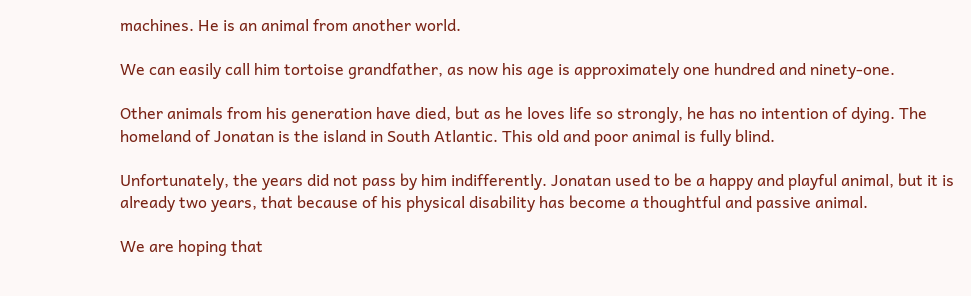machines. He is an animal from another world.

We can easily call him tortoise grandfather, as now his age is approximately one hundred and ninety-one.

Other animals from his generation have died, but as he loves life so strongly, he has no intention of dying. The homeland of Jonatan is the island in South Atlantic. This old and poor animal is fully blind.

Unfortunately, the years did not pass by him indifferently. Jonatan used to be a happy and playful animal, but it is already two years, that because of his physical disability has become a thoughtful and passive animal.

We are hoping that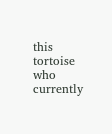this tortoise who currently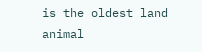is the oldest land animal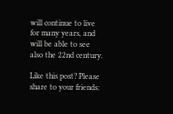will continue to live for many years, and will be able to see also the 22nd century.

Like this post? Please share to your friends: